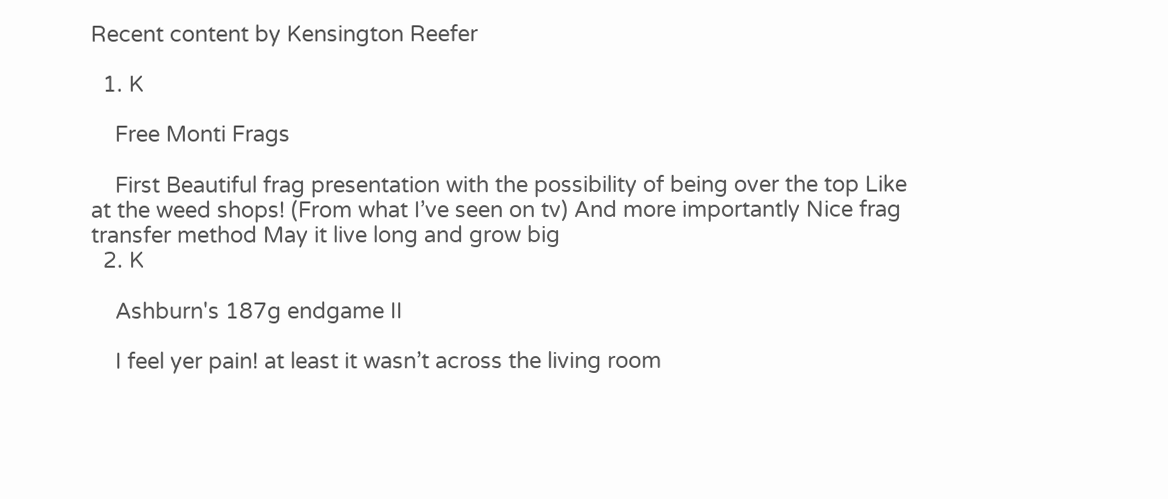Recent content by Kensington Reefer

  1. K

    Free Monti Frags

    First Beautiful frag presentation with the possibility of being over the top Like at the weed shops! (From what I’ve seen on tv) And more importantly Nice frag transfer method May it live long and grow big
  2. K

    Ashburn's 187g endgame II

    I feel yer pain! at least it wasn’t across the living room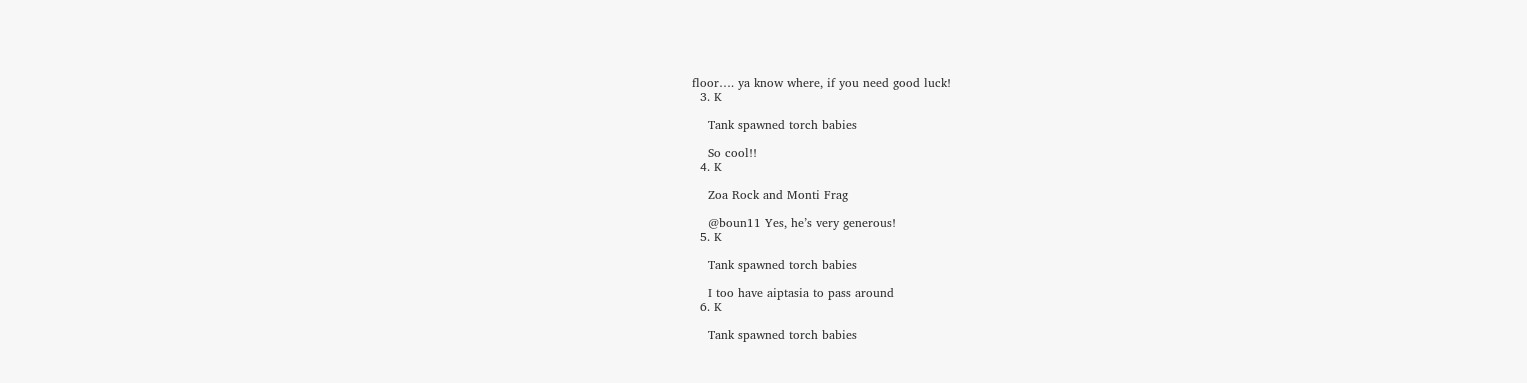floor…. ya know where, if you need good luck!
  3. K

    Tank spawned torch babies

    So cool!!
  4. K

    Zoa Rock and Monti Frag

    @boun11 Yes, he’s very generous!
  5. K

    Tank spawned torch babies

    I too have aiptasia to pass around
  6. K

    Tank spawned torch babies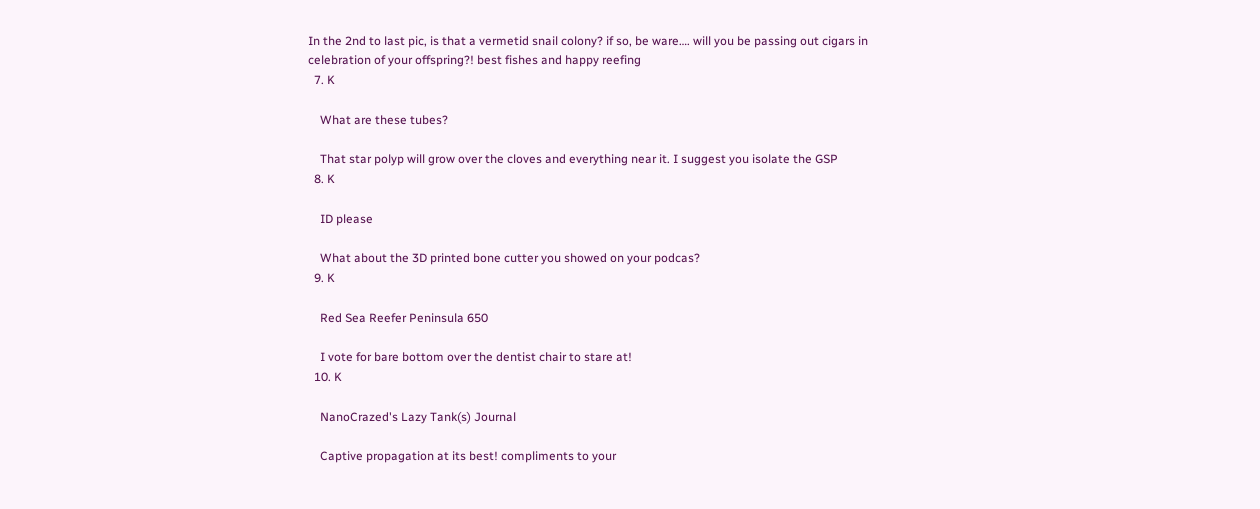In the 2nd to last pic, is that a vermetid snail colony? if so, be ware…. will you be passing out cigars in celebration of your offspring?! best fishes and happy reefing
  7. K

    What are these tubes?

    That star polyp will grow over the cloves and everything near it. I suggest you isolate the GSP
  8. K

    ID please

    What about the 3D printed bone cutter you showed on your podcas?
  9. K

    Red Sea Reefer Peninsula 650

    I vote for bare bottom over the dentist chair to stare at!
  10. K

    NanoCrazed's Lazy Tank(s) Journal

    Captive propagation at its best! compliments to your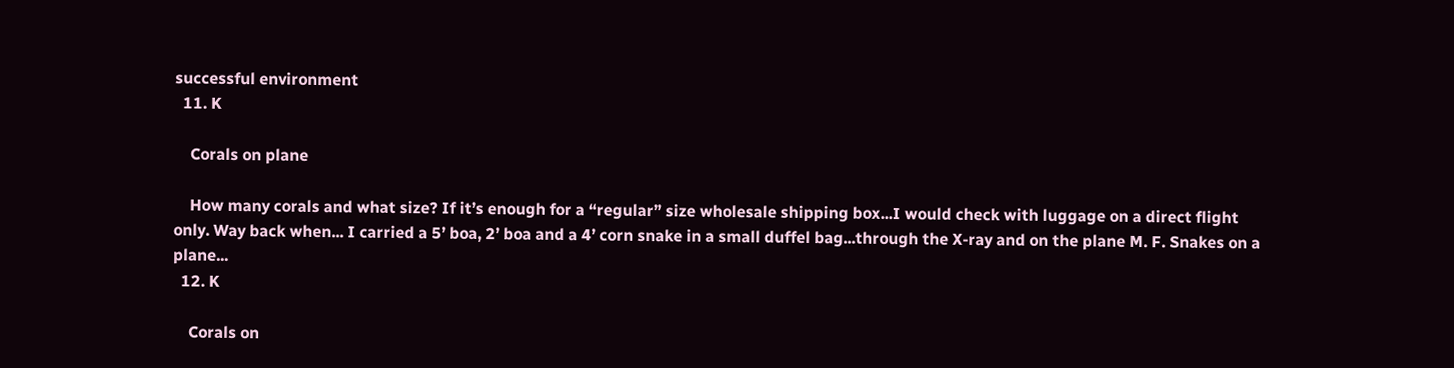successful environment
  11. K

    Corals on plane

    How many corals and what size? If it’s enough for a “regular” size wholesale shipping box...I would check with luggage on a direct flight only. Way back when... I carried a 5’ boa, 2’ boa and a 4’ corn snake in a small duffel bag...through the X-ray and on the plane M. F. Snakes on a plane...
  12. K

    Corals on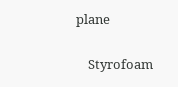plane

    Styrofoam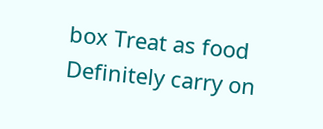box Treat as food Definitely carry on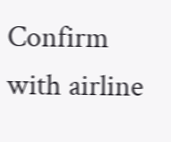Confirm with airline